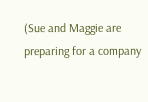(Sue and Maggie are preparing for a company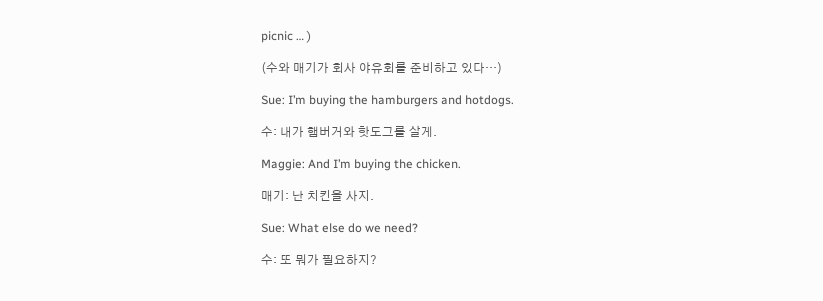picnic … )

(수와 매기가 회사 야유회를 준비하고 있다…)

Sue: I’m buying the hamburgers and hotdogs.

수: 내가 햄버거와 핫도그를 살게.

Maggie: And I’m buying the chicken.

매기: 난 치킨을 사지.

Sue: What else do we need?

수: 또 뭐가 필요하지?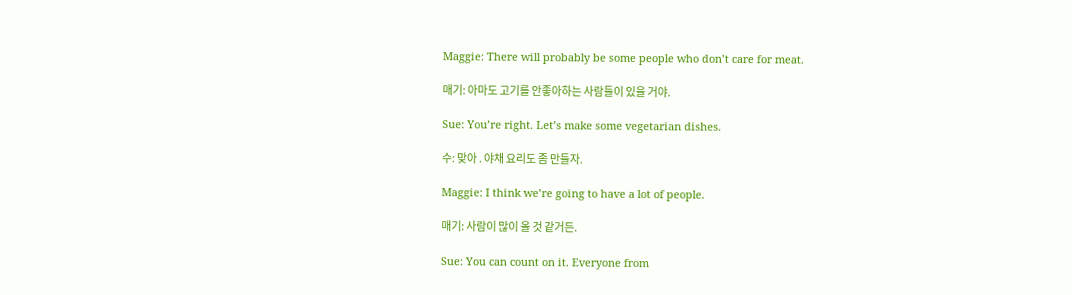Maggie: There will probably be some people who don’t care for meat.

매기: 아마도 고기를 안좋아하는 사람들이 있을 거야.

Sue: You’re right. Let’s make some vegetarian dishes.

수: 맞아 . 야채 요리도 좀 만들자.

Maggie: I think we’re going to have a lot of people.

매기: 사람이 많이 올 것 같거든.

Sue: You can count on it. Everyone from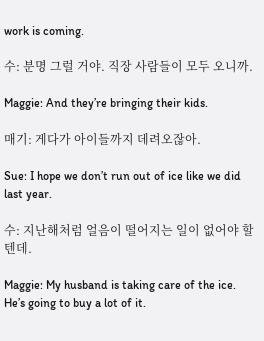work is coming.

수: 분명 그럴 거야. 직장 사람들이 모두 오니까.

Maggie: And they’re bringing their kids.

매기: 게다가 아이들까지 데려오잖아.

Sue: I hope we don’t run out of ice like we did last year.

수: 지난해처럼 얼음이 떨어지는 일이 없어야 할텐데.

Maggie: My husband is taking care of the ice. He’s going to buy a lot of it.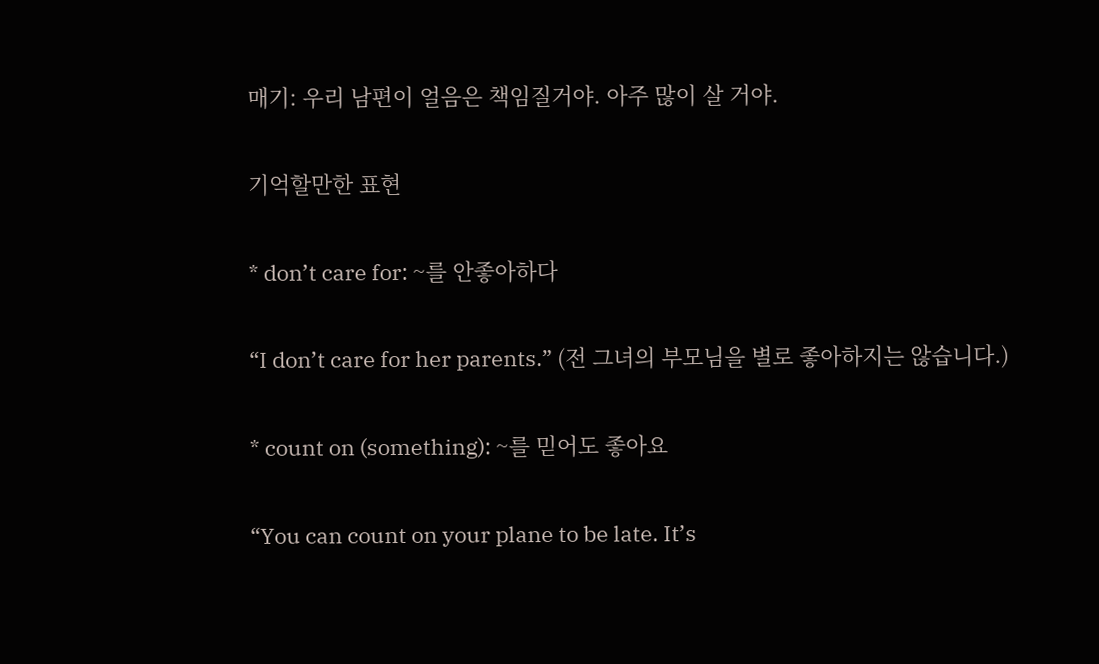매기: 우리 남편이 얼음은 책임질거야. 아주 많이 살 거야.

기억할만한 표현

* don’t care for: ~를 안좋아하다

“I don’t care for her parents.” (전 그녀의 부모님을 별로 좋아하지는 않습니다.)

* count on (something): ~를 믿어도 좋아요

“You can count on your plane to be late. It’s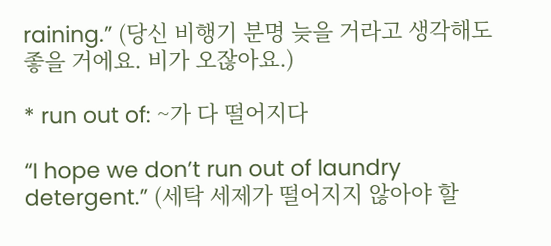raining.” (당신 비행기 분명 늦을 거라고 생각해도 좋을 거에요. 비가 오잖아요.)

* run out of: ~가 다 떨어지다

“I hope we don’t run out of laundry detergent.” (세탁 세제가 떨어지지 않아야 할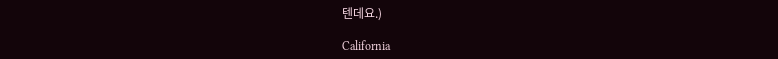텐데요.)

California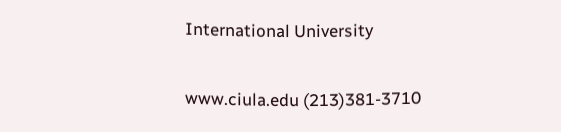International University

www.ciula.edu (213)381-3710